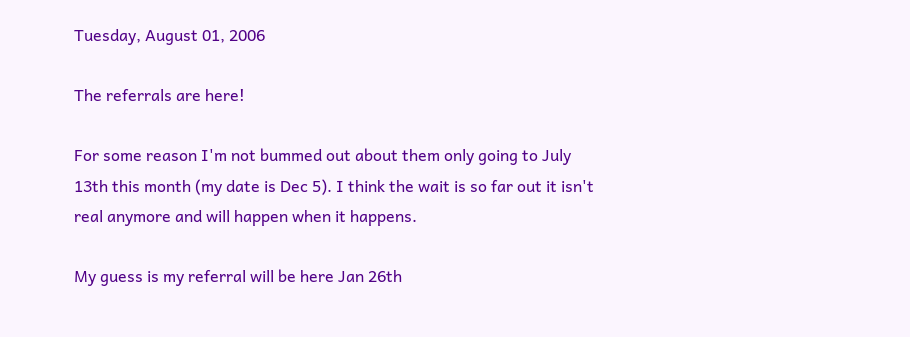Tuesday, August 01, 2006

The referrals are here!

For some reason I'm not bummed out about them only going to July 13th this month (my date is Dec 5). I think the wait is so far out it isn't real anymore and will happen when it happens.

My guess is my referral will be here Jan 26th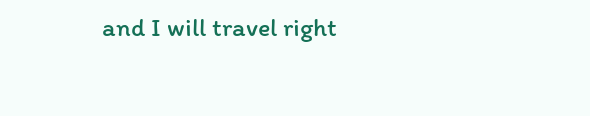and I will travel right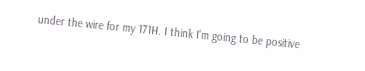under the wire for my 171H. I think I'm going to be positive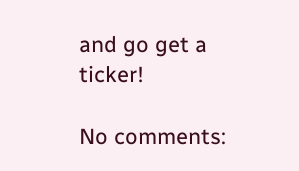and go get a ticker!

No comments: